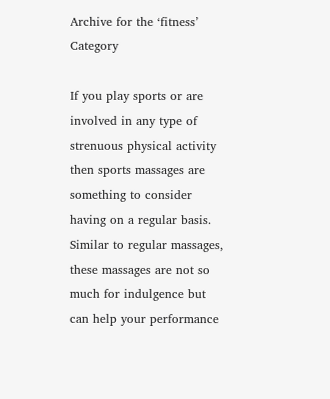Archive for the ‘fitness’ Category

If you play sports or are involved in any type of strenuous physical activity then sports massages are something to consider having on a regular basis. Similar to regular massages, these massages are not so much for indulgence but can help your performance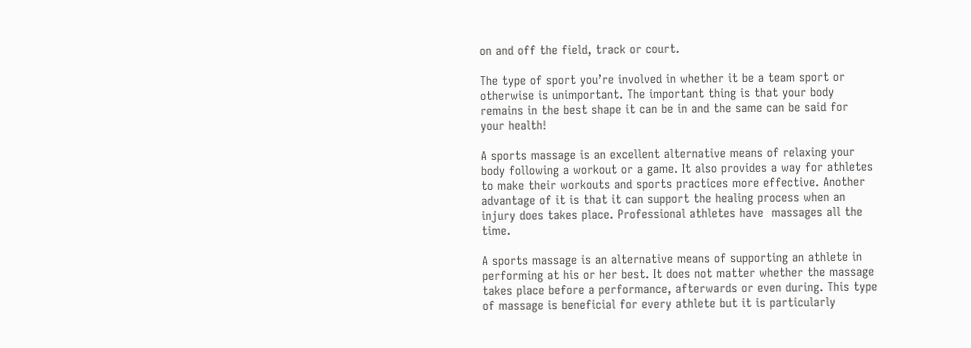on and off the field, track or court.

The type of sport you’re involved in whether it be a team sport or otherwise is unimportant. The important thing is that your body remains in the best shape it can be in and the same can be said for your health!

A sports massage is an excellent alternative means of relaxing your body following a workout or a game. It also provides a way for athletes to make their workouts and sports practices more effective. Another advantage of it is that it can support the healing process when an injury does takes place. Professional athletes have  massages all the time.

A sports massage is an alternative means of supporting an athlete in performing at his or her best. It does not matter whether the massage takes place before a performance, afterwards or even during. This type of massage is beneficial for every athlete but it is particularly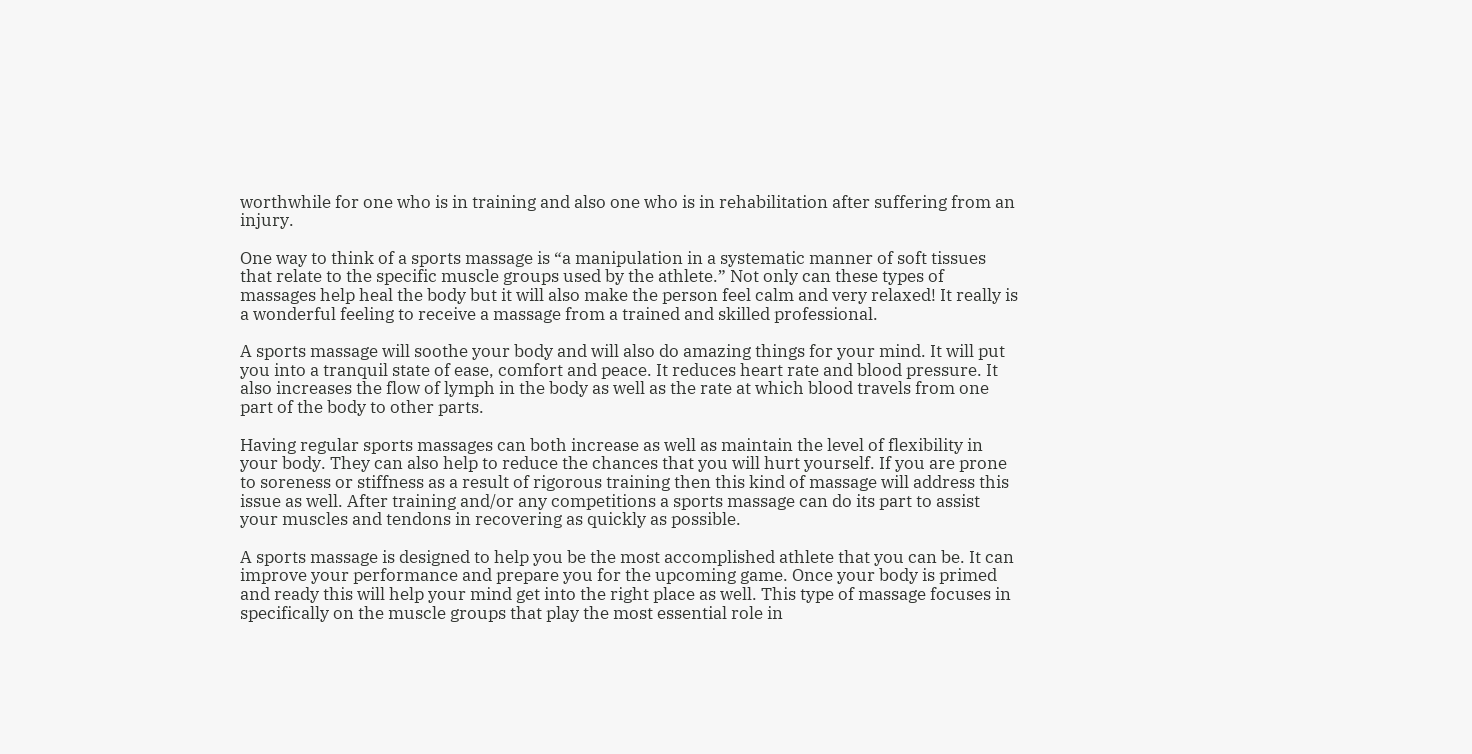worthwhile for one who is in training and also one who is in rehabilitation after suffering from an injury.

One way to think of a sports massage is “a manipulation in a systematic manner of soft tissues that relate to the specific muscle groups used by the athlete.” Not only can these types of massages help heal the body but it will also make the person feel calm and very relaxed! It really is a wonderful feeling to receive a massage from a trained and skilled professional.

A sports massage will soothe your body and will also do amazing things for your mind. It will put you into a tranquil state of ease, comfort and peace. It reduces heart rate and blood pressure. It also increases the flow of lymph in the body as well as the rate at which blood travels from one part of the body to other parts.

Having regular sports massages can both increase as well as maintain the level of flexibility in your body. They can also help to reduce the chances that you will hurt yourself. If you are prone to soreness or stiffness as a result of rigorous training then this kind of massage will address this issue as well. After training and/or any competitions a sports massage can do its part to assist your muscles and tendons in recovering as quickly as possible.

A sports massage is designed to help you be the most accomplished athlete that you can be. It can improve your performance and prepare you for the upcoming game. Once your body is primed and ready this will help your mind get into the right place as well. This type of massage focuses in specifically on the muscle groups that play the most essential role in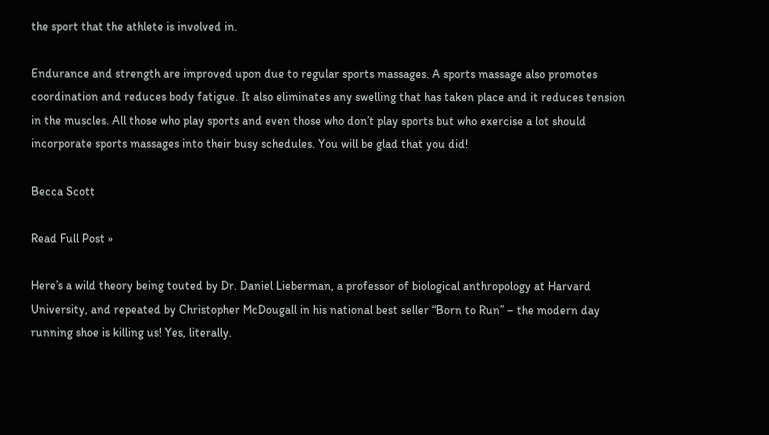the sport that the athlete is involved in.

Endurance and strength are improved upon due to regular sports massages. A sports massage also promotes coordination and reduces body fatigue. It also eliminates any swelling that has taken place and it reduces tension in the muscles. All those who play sports and even those who don’t play sports but who exercise a lot should incorporate sports massages into their busy schedules. You will be glad that you did!

Becca Scott

Read Full Post »

Here’s a wild theory being touted by Dr. Daniel Lieberman, a professor of biological anthropology at Harvard University, and repeated by Christopher McDougall in his national best seller “Born to Run” – the modern day running shoe is killing us! Yes, literally.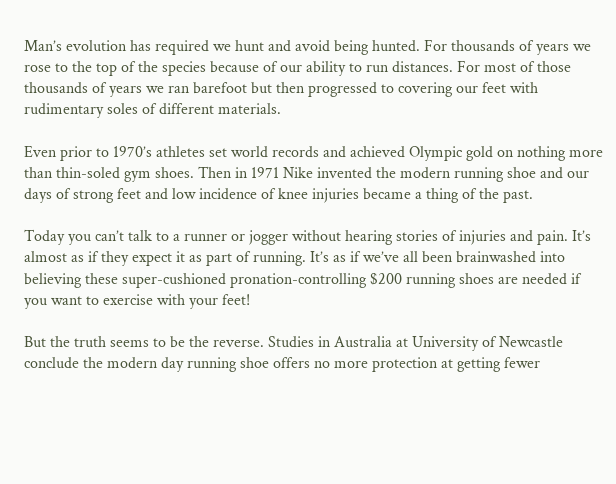Man’s evolution has required we hunt and avoid being hunted. For thousands of years we rose to the top of the species because of our ability to run distances. For most of those thousands of years we ran barefoot but then progressed to covering our feet with rudimentary soles of different materials.

Even prior to 1970’s athletes set world records and achieved Olympic gold on nothing more than thin-soled gym shoes. Then in 1971 Nike invented the modern running shoe and our days of strong feet and low incidence of knee injuries became a thing of the past.

Today you can’t talk to a runner or jogger without hearing stories of injuries and pain. It’s almost as if they expect it as part of running. It’s as if we’ve all been brainwashed into believing these super-cushioned pronation-controlling $200 running shoes are needed if you want to exercise with your feet!

But the truth seems to be the reverse. Studies in Australia at University of Newcastle conclude the modern day running shoe offers no more protection at getting fewer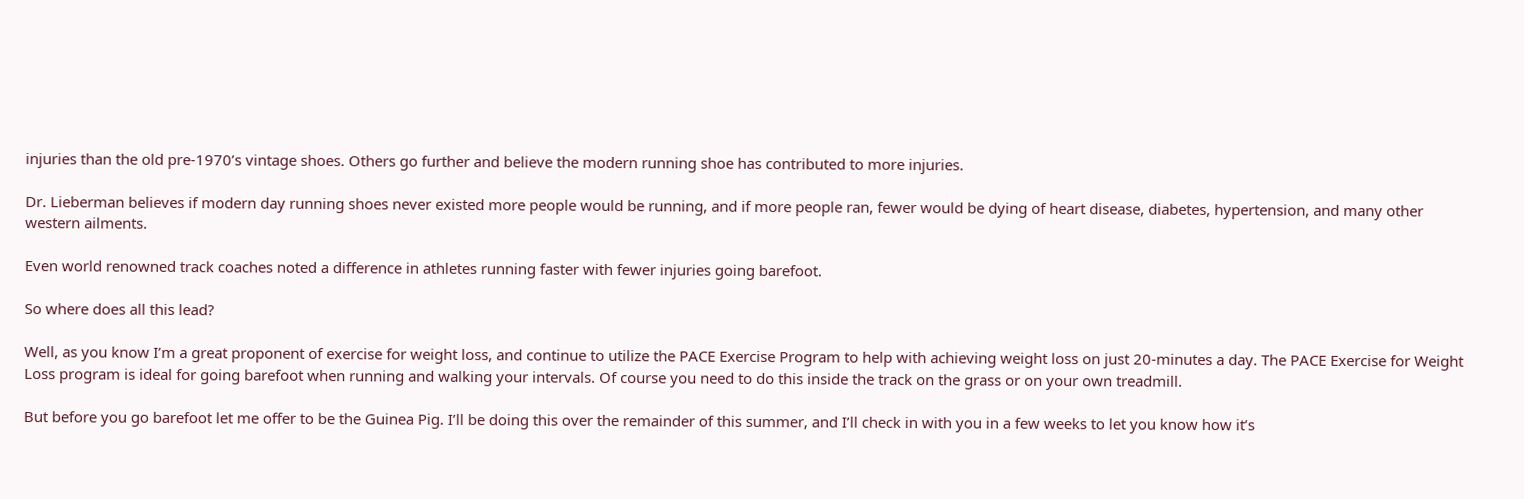injuries than the old pre-1970’s vintage shoes. Others go further and believe the modern running shoe has contributed to more injuries.

Dr. Lieberman believes if modern day running shoes never existed more people would be running, and if more people ran, fewer would be dying of heart disease, diabetes, hypertension, and many other western ailments.

Even world renowned track coaches noted a difference in athletes running faster with fewer injuries going barefoot.

So where does all this lead?

Well, as you know I’m a great proponent of exercise for weight loss, and continue to utilize the PACE Exercise Program to help with achieving weight loss on just 20-minutes a day. The PACE Exercise for Weight Loss program is ideal for going barefoot when running and walking your intervals. Of course you need to do this inside the track on the grass or on your own treadmill.

But before you go barefoot let me offer to be the Guinea Pig. I’ll be doing this over the remainder of this summer, and I’ll check in with you in a few weeks to let you know how it’s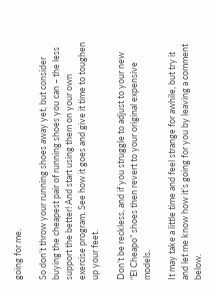going for me.

So don’t throw your running shoes away yet, but consider buying the cheapest pair of running shoes you can – the less support the better! And start using them on your own exercise program. See how it goes and give it time to toughen up your feet.

Don’t be reckless, and if you struggle to adjust to your new “El Cheapo” shoes then revert to your original expensive models.

It may take a little time and feel strange for awhile, but try it and let me know how it’s going for you by leaving a comment below.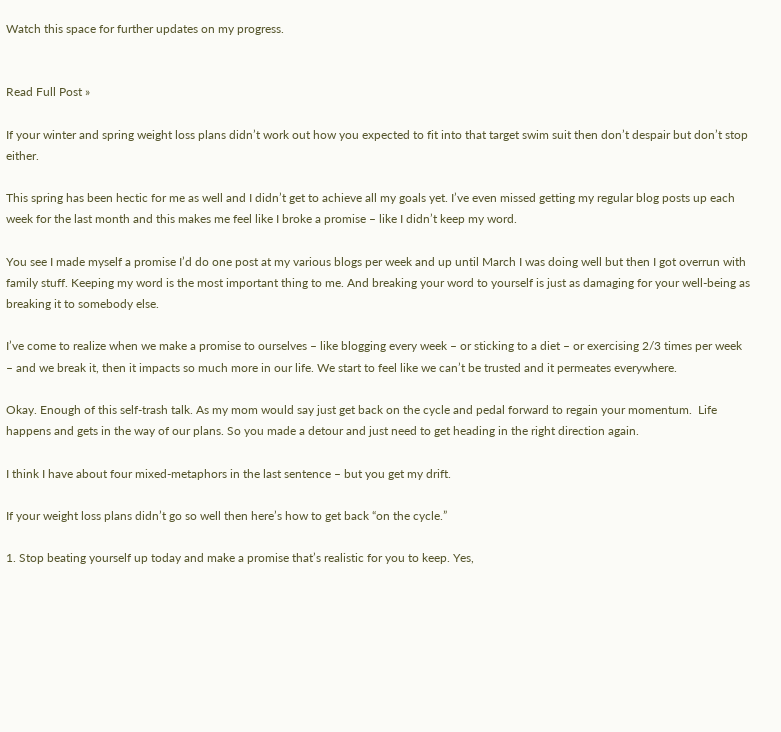Watch this space for further updates on my progress.


Read Full Post »

If your winter and spring weight loss plans didn’t work out how you expected to fit into that target swim suit then don’t despair but don’t stop either.

This spring has been hectic for me as well and I didn’t get to achieve all my goals yet. I’ve even missed getting my regular blog posts up each week for the last month and this makes me feel like I broke a promise – like I didn’t keep my word.

You see I made myself a promise I’d do one post at my various blogs per week and up until March I was doing well but then I got overrun with family stuff. Keeping my word is the most important thing to me. And breaking your word to yourself is just as damaging for your well-being as breaking it to somebody else.

I’ve come to realize when we make a promise to ourselves – like blogging every week – or sticking to a diet – or exercising 2/3 times per week – and we break it, then it impacts so much more in our life. We start to feel like we can’t be trusted and it permeates everywhere.

Okay. Enough of this self-trash talk. As my mom would say just get back on the cycle and pedal forward to regain your momentum.  Life happens and gets in the way of our plans. So you made a detour and just need to get heading in the right direction again.

I think I have about four mixed-metaphors in the last sentence – but you get my drift.

If your weight loss plans didn’t go so well then here’s how to get back “on the cycle.”

1. Stop beating yourself up today and make a promise that’s realistic for you to keep. Yes,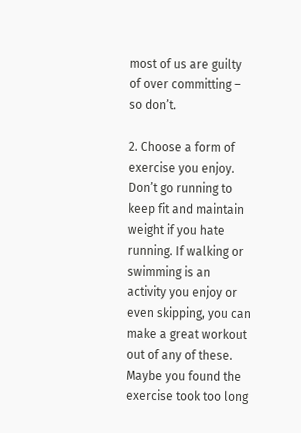most of us are guilty of over committing – so don’t.

2. Choose a form of exercise you enjoy. Don’t go running to keep fit and maintain weight if you hate running. If walking or swimming is an activity you enjoy or even skipping, you can make a great workout out of any of these. Maybe you found the exercise took too long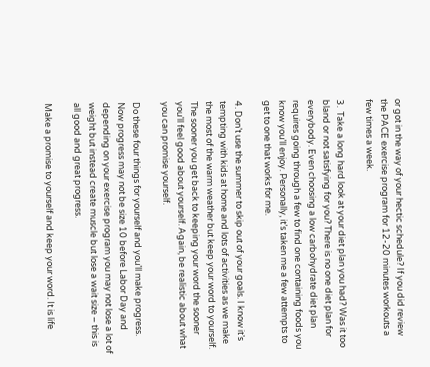or got in the way of your hectic schedule? If you did review the PACE exercise program for 12-20 minutes workouts a few times a week.

3.  Take a long hard look at your diet plan you had? Was it too bland or not satisfying for you? There is no one diet plan for everybody. Even choosing a low carbohydrate diet plan requires going through a few to find one containing foods you know you’ll enjoy. Personally, it’s taken me a few attempts to get to one that works for me.

4. Don’t use the summer to skip out of your goals. I know it’s tempting with kids at home and lots of activities as we make the most of the warm weather but keep your word to yourself. The sooner you get back to keeping your word the sooner you’ll feel good about yourself. Again, be realistic about what you can promise yourself.

Do these four things for yourself and you’ll make progress.  Now progress may not be size 10 before Labor Day and depending on your exercise program you may not lose a lot of weight but instead create muscle but lose a wait size – this is all good and great progress.

Make a promise to yourself and keep your word. It is life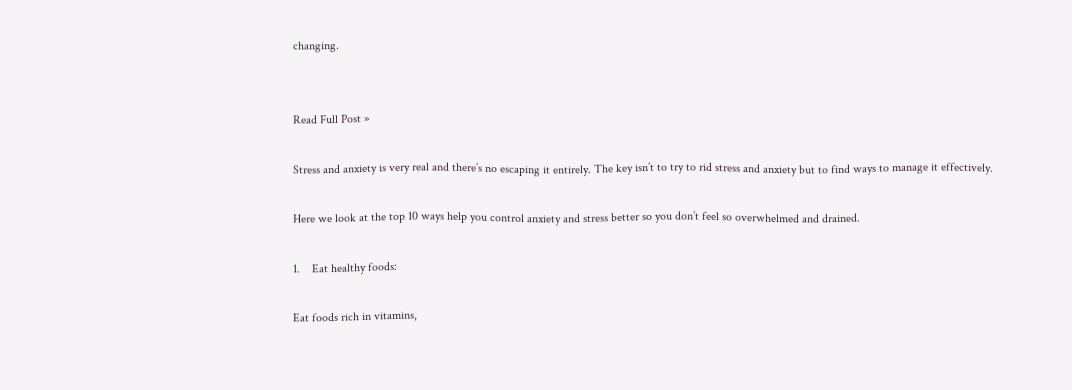changing.


Read Full Post »

Stress and anxiety is very real and there’s no escaping it entirely. The key isn’t to try to rid stress and anxiety but to find ways to manage it effectively.

Here we look at the top 10 ways help you control anxiety and stress better so you don’t feel so overwhelmed and drained.

1.    Eat healthy foods:

Eat foods rich in vitamins,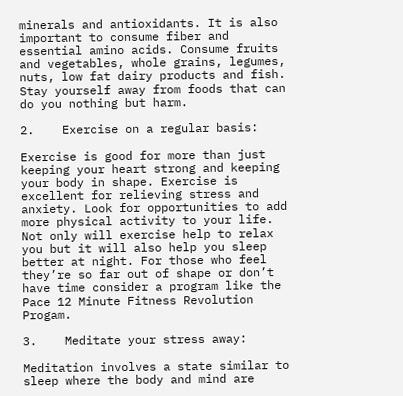minerals and antioxidants. It is also important to consume fiber and essential amino acids. Consume fruits and vegetables, whole grains, legumes, nuts, low fat dairy products and fish. Stay yourself away from foods that can do you nothing but harm.

2.    Exercise on a regular basis:

Exercise is good for more than just keeping your heart strong and keeping your body in shape. Exercise is excellent for relieving stress and anxiety. Look for opportunities to add more physical activity to your life. Not only will exercise help to relax you but it will also help you sleep better at night. For those who feel they’re so far out of shape or don’t have time consider a program like the Pace 12 Minute Fitness Revolution Progam.

3.    Meditate your stress away:

Meditation involves a state similar to sleep where the body and mind are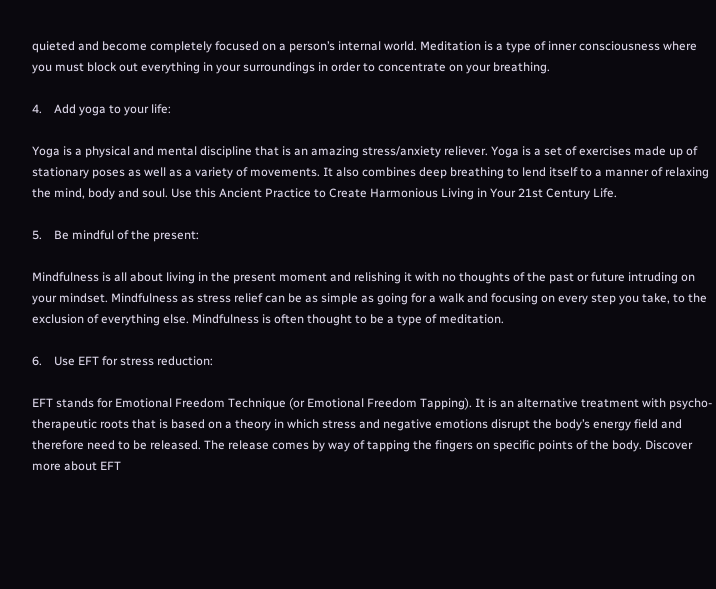quieted and become completely focused on a person’s internal world. Meditation is a type of inner consciousness where you must block out everything in your surroundings in order to concentrate on your breathing.

4.    Add yoga to your life:

Yoga is a physical and mental discipline that is an amazing stress/anxiety reliever. Yoga is a set of exercises made up of stationary poses as well as a variety of movements. It also combines deep breathing to lend itself to a manner of relaxing the mind, body and soul. Use this Ancient Practice to Create Harmonious Living in Your 21st Century Life.

5.    Be mindful of the present:

Mindfulness is all about living in the present moment and relishing it with no thoughts of the past or future intruding on your mindset. Mindfulness as stress relief can be as simple as going for a walk and focusing on every step you take, to the exclusion of everything else. Mindfulness is often thought to be a type of meditation.

6.    Use EFT for stress reduction:

EFT stands for Emotional Freedom Technique (or Emotional Freedom Tapping). It is an alternative treatment with psycho-therapeutic roots that is based on a theory in which stress and negative emotions disrupt the body’s energy field and therefore need to be released. The release comes by way of tapping the fingers on specific points of the body. Discover more about EFT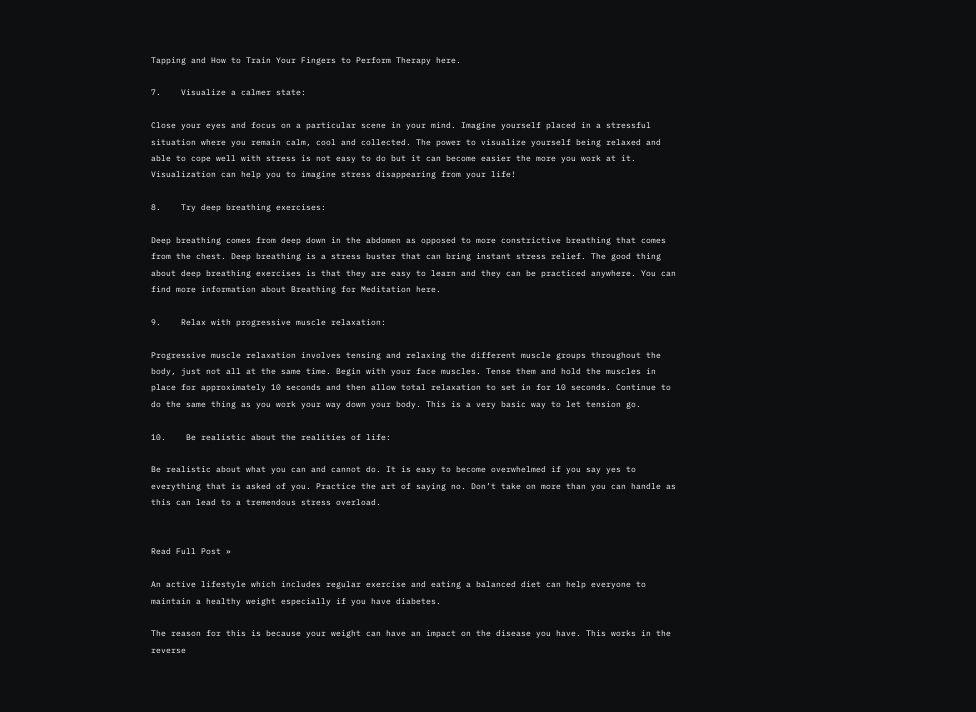Tapping and How to Train Your Fingers to Perform Therapy here.

7.    Visualize a calmer state:

Close your eyes and focus on a particular scene in your mind. Imagine yourself placed in a stressful situation where you remain calm, cool and collected. The power to visualize yourself being relaxed and able to cope well with stress is not easy to do but it can become easier the more you work at it. Visualization can help you to imagine stress disappearing from your life!

8.    Try deep breathing exercises:

Deep breathing comes from deep down in the abdomen as opposed to more constrictive breathing that comes from the chest. Deep breathing is a stress buster that can bring instant stress relief. The good thing about deep breathing exercises is that they are easy to learn and they can be practiced anywhere. You can find more information about Breathing for Meditation here.

9.    Relax with progressive muscle relaxation:

Progressive muscle relaxation involves tensing and relaxing the different muscle groups throughout the body, just not all at the same time. Begin with your face muscles. Tense them and hold the muscles in place for approximately 10 seconds and then allow total relaxation to set in for 10 seconds. Continue to do the same thing as you work your way down your body. This is a very basic way to let tension go.

10.    Be realistic about the realities of life:

Be realistic about what you can and cannot do. It is easy to become overwhelmed if you say yes to everything that is asked of you. Practice the art of saying no. Don’t take on more than you can handle as this can lead to a tremendous stress overload.


Read Full Post »

An active lifestyle which includes regular exercise and eating a balanced diet can help everyone to maintain a healthy weight especially if you have diabetes.

The reason for this is because your weight can have an impact on the disease you have. This works in the reverse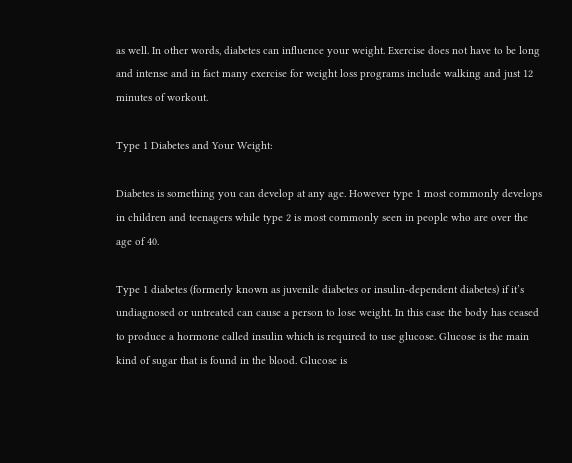as well. In other words, diabetes can influence your weight. Exercise does not have to be long and intense and in fact many exercise for weight loss programs include walking and just 12 minutes of workout.

Type 1 Diabetes and Your Weight:

Diabetes is something you can develop at any age. However type 1 most commonly develops in children and teenagers while type 2 is most commonly seen in people who are over the age of 40.

Type 1 diabetes (formerly known as juvenile diabetes or insulin-dependent diabetes) if it’s undiagnosed or untreated can cause a person to lose weight. In this case the body has ceased to produce a hormone called insulin which is required to use glucose. Glucose is the main kind of sugar that is found in the blood. Glucose is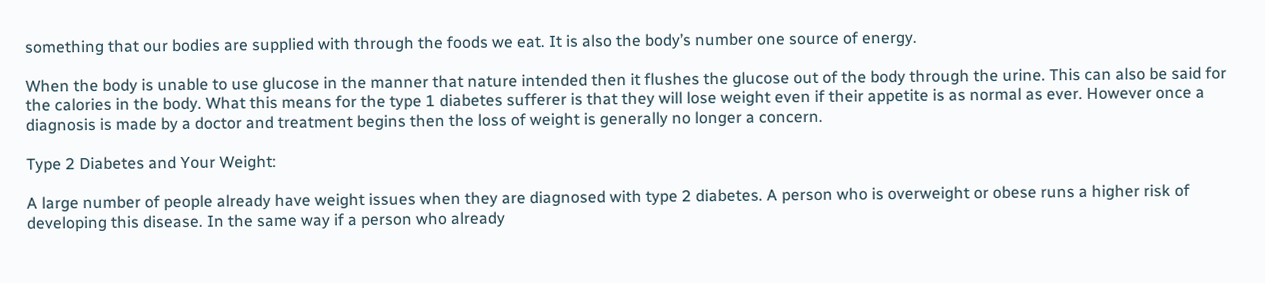something that our bodies are supplied with through the foods we eat. It is also the body’s number one source of energy.

When the body is unable to use glucose in the manner that nature intended then it flushes the glucose out of the body through the urine. This can also be said for the calories in the body. What this means for the type 1 diabetes sufferer is that they will lose weight even if their appetite is as normal as ever. However once a diagnosis is made by a doctor and treatment begins then the loss of weight is generally no longer a concern.

Type 2 Diabetes and Your Weight:

A large number of people already have weight issues when they are diagnosed with type 2 diabetes. A person who is overweight or obese runs a higher risk of developing this disease. In the same way if a person who already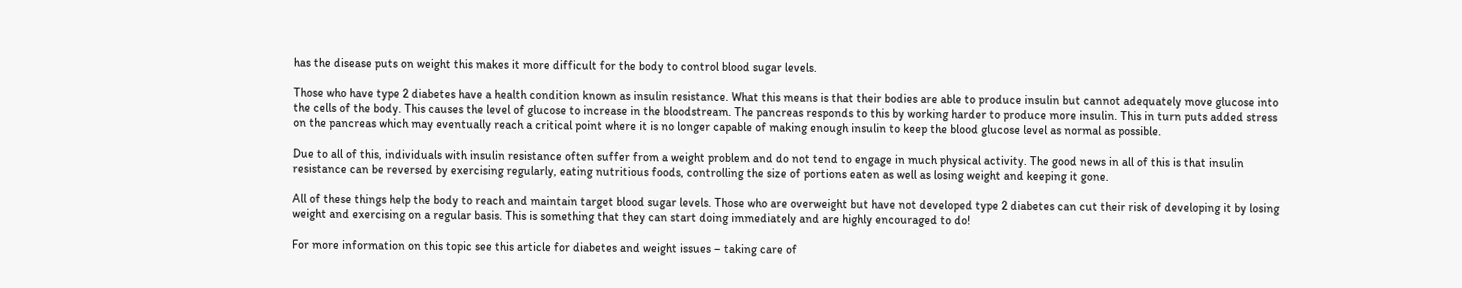has the disease puts on weight this makes it more difficult for the body to control blood sugar levels.

Those who have type 2 diabetes have a health condition known as insulin resistance. What this means is that their bodies are able to produce insulin but cannot adequately move glucose into the cells of the body. This causes the level of glucose to increase in the bloodstream. The pancreas responds to this by working harder to produce more insulin. This in turn puts added stress on the pancreas which may eventually reach a critical point where it is no longer capable of making enough insulin to keep the blood glucose level as normal as possible.

Due to all of this, individuals with insulin resistance often suffer from a weight problem and do not tend to engage in much physical activity. The good news in all of this is that insulin resistance can be reversed by exercising regularly, eating nutritious foods, controlling the size of portions eaten as well as losing weight and keeping it gone.

All of these things help the body to reach and maintain target blood sugar levels. Those who are overweight but have not developed type 2 diabetes can cut their risk of developing it by losing weight and exercising on a regular basis. This is something that they can start doing immediately and are highly encouraged to do!

For more information on this topic see this article for diabetes and weight issues – taking care of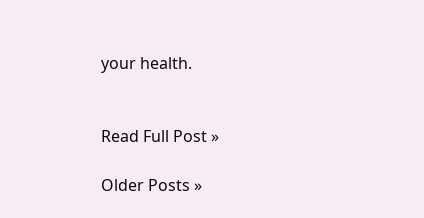your health.


Read Full Post »

Older Posts »